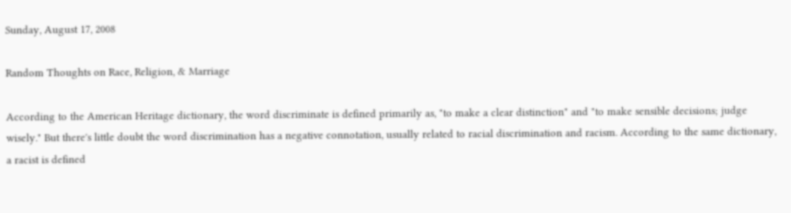Sunday, August 17, 2008

Random Thoughts on Race, Religion, & Marriage

According to the American Heritage dictionary, the word discriminate is defined primarily as, "to make a clear distinction" and "to make sensible decisions; judge wisely." But there's little doubt the word discrimination has a negative connotation, usually related to racial discrimination and racism. According to the same dictionary, a racist is defined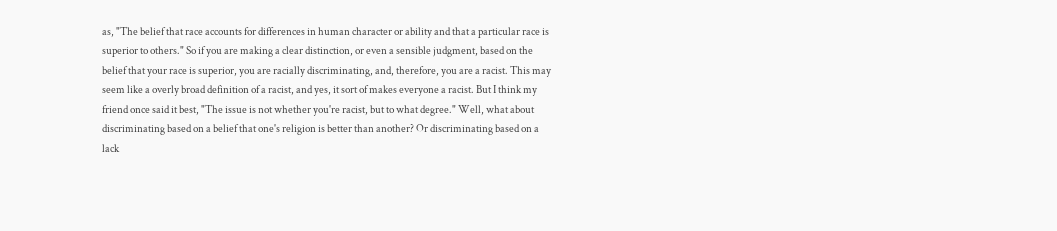as, "The belief that race accounts for differences in human character or ability and that a particular race is superior to others." So if you are making a clear distinction, or even a sensible judgment, based on the belief that your race is superior, you are racially discriminating, and, therefore, you are a racist. This may seem like a overly broad definition of a racist, and yes, it sort of makes everyone a racist. But I think my friend once said it best, "The issue is not whether you're racist, but to what degree." Well, what about discriminating based on a belief that one's religion is better than another? Or discriminating based on a lack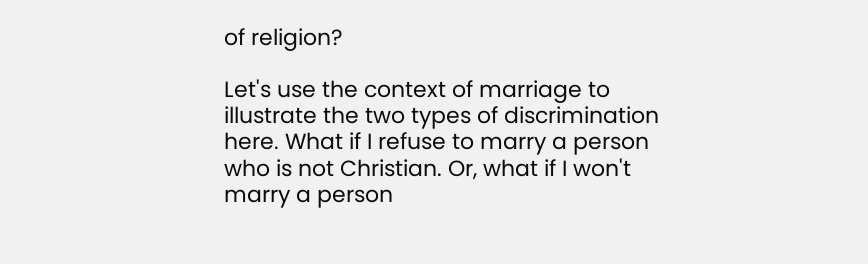of religion?

Let's use the context of marriage to illustrate the two types of discrimination here. What if I refuse to marry a person who is not Christian. Or, what if I won't marry a person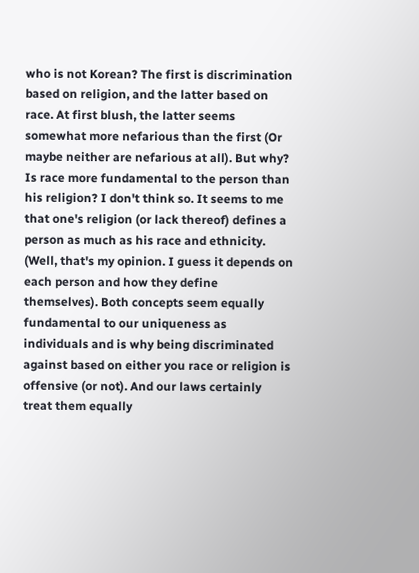who is not Korean? The first is discrimination based on religion, and the latter based on race. At first blush, the latter seems somewhat more nefarious than the first (Or maybe neither are nefarious at all). But why? Is race more fundamental to the person than his religion? I don't think so. It seems to me that one's religion (or lack thereof) defines a person as much as his race and ethnicity. (Well, that's my opinion. I guess it depends on each person and how they define themselves). Both concepts seem equally fundamental to our uniqueness as individuals and is why being discriminated against based on either you race or religion is offensive (or not). And our laws certainly treat them equally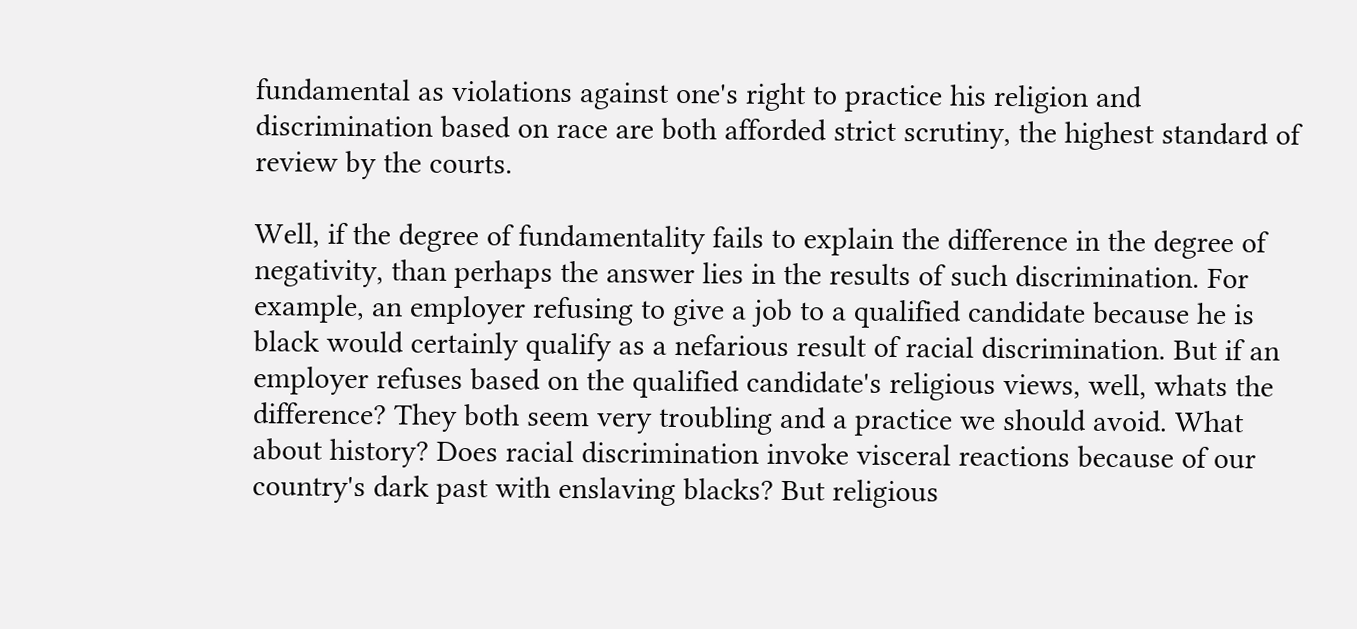fundamental as violations against one's right to practice his religion and discrimination based on race are both afforded strict scrutiny, the highest standard of review by the courts.

Well, if the degree of fundamentality fails to explain the difference in the degree of negativity, than perhaps the answer lies in the results of such discrimination. For example, an employer refusing to give a job to a qualified candidate because he is black would certainly qualify as a nefarious result of racial discrimination. But if an employer refuses based on the qualified candidate's religious views, well, whats the difference? They both seem very troubling and a practice we should avoid. What about history? Does racial discrimination invoke visceral reactions because of our country's dark past with enslaving blacks? But religious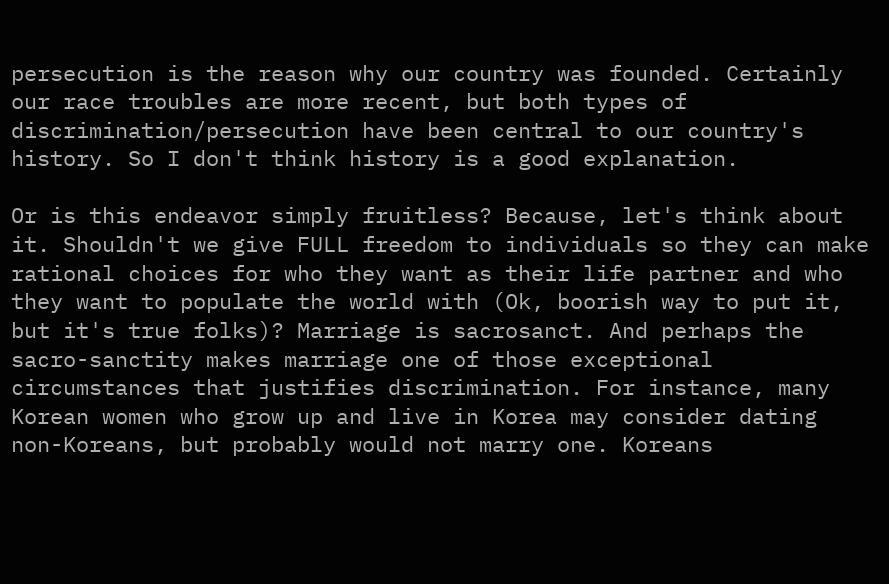persecution is the reason why our country was founded. Certainly our race troubles are more recent, but both types of discrimination/persecution have been central to our country's history. So I don't think history is a good explanation.

Or is this endeavor simply fruitless? Because, let's think about it. Shouldn't we give FULL freedom to individuals so they can make rational choices for who they want as their life partner and who they want to populate the world with (Ok, boorish way to put it, but it's true folks)? Marriage is sacrosanct. And perhaps the sacro-sanctity makes marriage one of those exceptional circumstances that justifies discrimination. For instance, many Korean women who grow up and live in Korea may consider dating non-Koreans, but probably would not marry one. Koreans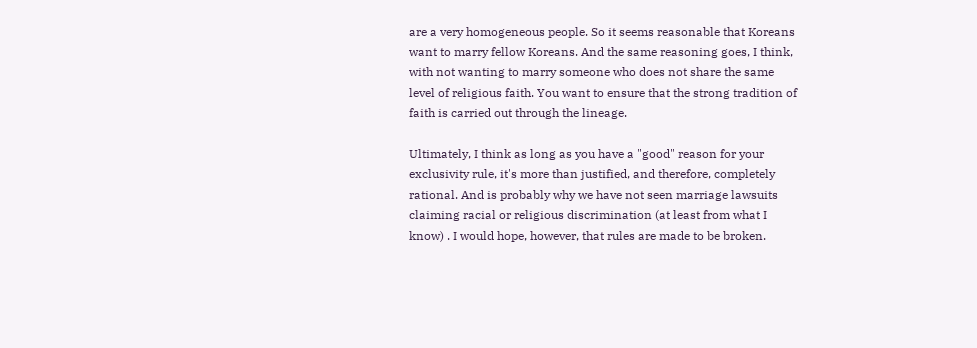are a very homogeneous people. So it seems reasonable that Koreans want to marry fellow Koreans. And the same reasoning goes, I think, with not wanting to marry someone who does not share the same level of religious faith. You want to ensure that the strong tradition of faith is carried out through the lineage.

Ultimately, I think as long as you have a "good" reason for your exclusivity rule, it's more than justified, and therefore, completely rational. And is probably why we have not seen marriage lawsuits claiming racial or religious discrimination (at least from what I know) . I would hope, however, that rules are made to be broken.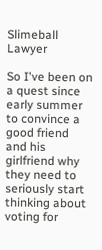Slimeball Lawyer

So I've been on a quest since early summer to convince a good friend and his girlfriend why they need to seriously start thinking about voting for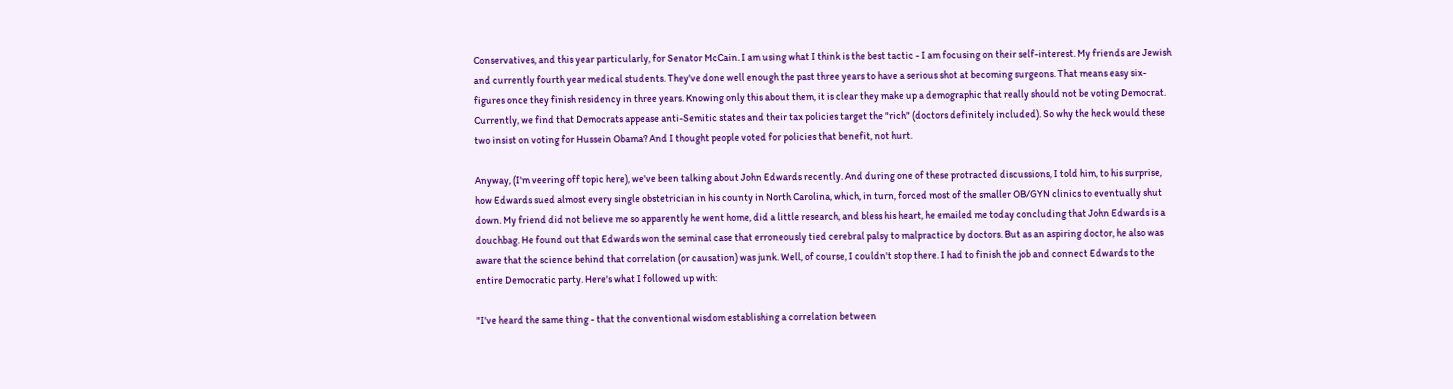Conservatives, and this year particularly, for Senator McCain. I am using what I think is the best tactic - I am focusing on their self-interest. My friends are Jewish and currently fourth year medical students. They've done well enough the past three years to have a serious shot at becoming surgeons. That means easy six-figures once they finish residency in three years. Knowing only this about them, it is clear they make up a demographic that really should not be voting Democrat. Currently, we find that Democrats appease anti-Semitic states and their tax policies target the "rich" (doctors definitely included). So why the heck would these two insist on voting for Hussein Obama? And I thought people voted for policies that benefit, not hurt.

Anyway, (I'm veering off topic here), we've been talking about John Edwards recently. And during one of these protracted discussions, I told him, to his surprise, how Edwards sued almost every single obstetrician in his county in North Carolina, which, in turn, forced most of the smaller OB/GYN clinics to eventually shut down. My friend did not believe me so apparently he went home, did a little research, and bless his heart, he emailed me today concluding that John Edwards is a douchbag. He found out that Edwards won the seminal case that erroneously tied cerebral palsy to malpractice by doctors. But as an aspiring doctor, he also was aware that the science behind that correlation (or causation) was junk. Well, of course, I couldn't stop there. I had to finish the job and connect Edwards to the entire Democratic party. Here's what I followed up with:

"I've heard the same thing - that the conventional wisdom establishing a correlation between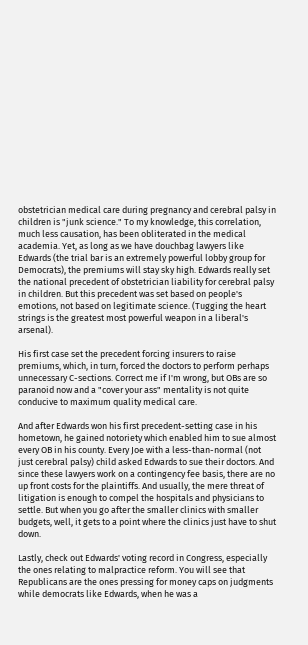obstetrician medical care during pregnancy and cerebral palsy in children is "junk science." To my knowledge, this correlation, much less causation, has been obliterated in the medical academia. Yet, as long as we have douchbag lawyers like Edwards (the trial bar is an extremely powerful lobby group for Democrats), the premiums will stay sky high. Edwards really set the national precedent of obstetrician liability for cerebral palsy in children. But this precedent was set based on people's emotions, not based on legitimate science. (Tugging the heart strings is the greatest most powerful weapon in a liberal's arsenal).

His first case set the precedent forcing insurers to raise premiums, which, in turn, forced the doctors to perform perhaps unnecessary C-sections. Correct me if I'm wrong, but OBs are so paranoid now and a "cover your ass" mentality is not quite conducive to maximum quality medical care.

And after Edwards won his first precedent-setting case in his hometown, he gained notoriety which enabled him to sue almost every OB in his county. Every Joe with a less-than-normal (not just cerebral palsy) child asked Edwards to sue their doctors. And since these lawyers work on a contingency fee basis, there are no up front costs for the plaintiffs. And usually, the mere threat of litigation is enough to compel the hospitals and physicians to settle. But when you go after the smaller clinics with smaller budgets, well, it gets to a point where the clinics just have to shut down.

Lastly, check out Edwards' voting record in Congress, especially the ones relating to malpractice reform. You will see that Republicans are the ones pressing for money caps on judgments while democrats like Edwards, when he was a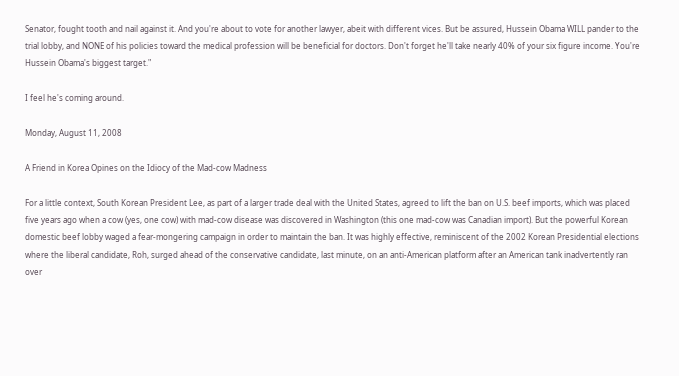Senator, fought tooth and nail against it. And you're about to vote for another lawyer, abeit with different vices. But be assured, Hussein Obama WILL pander to the trial lobby, and NONE of his policies toward the medical profession will be beneficial for doctors. Don't forget he'll take nearly 40% of your six figure income. You're Hussein Obama's biggest target."

I feel he's coming around.

Monday, August 11, 2008

A Friend in Korea Opines on the Idiocy of the Mad-cow Madness

For a little context, South Korean President Lee, as part of a larger trade deal with the United States, agreed to lift the ban on U.S. beef imports, which was placed five years ago when a cow (yes, one cow) with mad-cow disease was discovered in Washington (this one mad-cow was Canadian import). But the powerful Korean domestic beef lobby waged a fear-mongering campaign in order to maintain the ban. It was highly effective, reminiscent of the 2002 Korean Presidential elections where the liberal candidate, Roh, surged ahead of the conservative candidate, last minute, on an anti-American platform after an American tank inadvertently ran over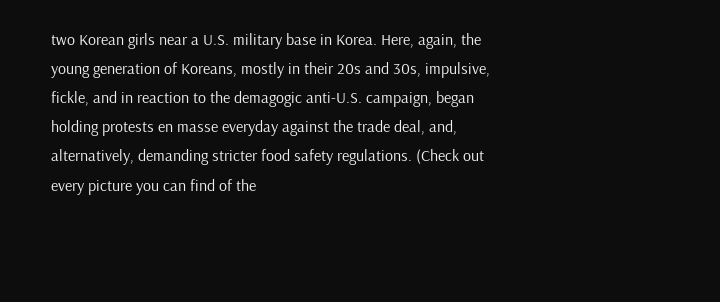two Korean girls near a U.S. military base in Korea. Here, again, the young generation of Koreans, mostly in their 20s and 30s, impulsive, fickle, and in reaction to the demagogic anti-U.S. campaign, began holding protests en masse everyday against the trade deal, and, alternatively, demanding stricter food safety regulations. (Check out every picture you can find of the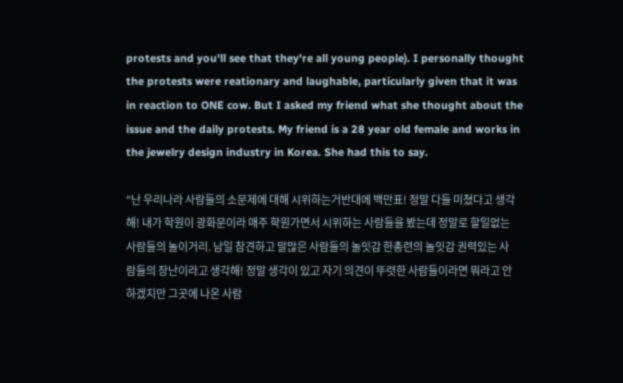protests and you'll see that they're all young people). I personally thought the protests were reationary and laughable, particularly given that it was in reaction to ONE cow. But I asked my friend what she thought about the issue and the daily protests. My friend is a 28 year old female and works in the jewelry design industry in Korea. She had this to say.

"난 우리나라 사람들의 소문제에 대해 시위하는거반대에 백만표! 정말 다들 미쳤다고 생각해! 내가 학원이 광화문이라 매주 학원가면서 시위하는 사람들을 봤는데 정말로 할일없는 사람들의 놀이거리. 남일 참견하고 말많은 사람들의 놀잇감 한총련의 놀잇감 권력있는 사람들의 장난이라고 생각해! 정말 생각이 있고 자기 의견이 뚜렷한 사람들이라면 뭐라고 안하겠지만 그곳에 나온 사람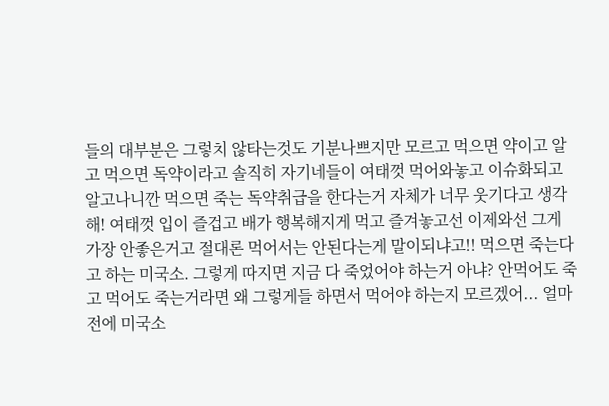들의 대부분은 그렇치 않타는것도 기분나쁘지만 모르고 먹으면 약이고 알고 먹으면 독약이라고 솔직히 자기네들이 여태껏 먹어와놓고 이슈화되고 알고나니깐 먹으면 죽는 독약취급을 한다는거 자체가 너무 웃기다고 생각해! 여태껏 입이 즐겁고 배가 행복해지게 먹고 즐겨놓고선 이제와선 그게 가장 안좋은거고 절대론 먹어서는 안된다는게 말이되냐고!! 먹으면 죽는다고 하는 미국소. 그렇게 따지면 지금 다 죽었어야 하는거 아냐? 안먹어도 죽고 먹어도 죽는거라면 왜 그렇게들 하면서 먹어야 하는지 모르겠어... 얼마전에 미국소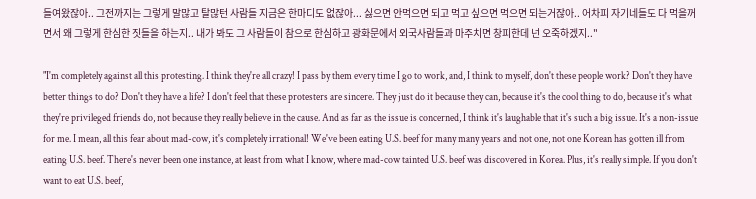들여왔잖아.. 그전까지는 그렇게 말많고 탈많턴 사람들 지금은 한마디도 없잖아... 싫으면 안먹으면 되고 먹고 싶으면 먹으면 되는거잖아.. 어차피 자기네들도 다 먹을꺼면서 왜 그렇게 한심한 짓들을 하는지.. 내가 봐도 그 사람들이 참으로 한심하고 광화문에서 외국사람들과 마주치면 창피한데 넌 오죽하겠지.."

"I'm completely against all this protesting. I think they're all crazy! I pass by them every time I go to work, and, I think to myself, don't these people work? Don't they have better things to do? Don't they have a life? I don't feel that these protesters are sincere. They just do it because they can, because it's the cool thing to do, because it's what they're privileged friends do, not because they really believe in the cause. And as far as the issue is concerned, I think it's laughable that it's such a big issue. It's a non-issue for me. I mean, all this fear about mad-cow, it's completely irrational! We've been eating U.S. beef for many many years and not one, not one Korean has gotten ill from eating U.S. beef. There's never been one instance, at least from what I know, where mad-cow tainted U.S. beef was discovered in Korea. Plus, it's really simple. If you don't want to eat U.S. beef,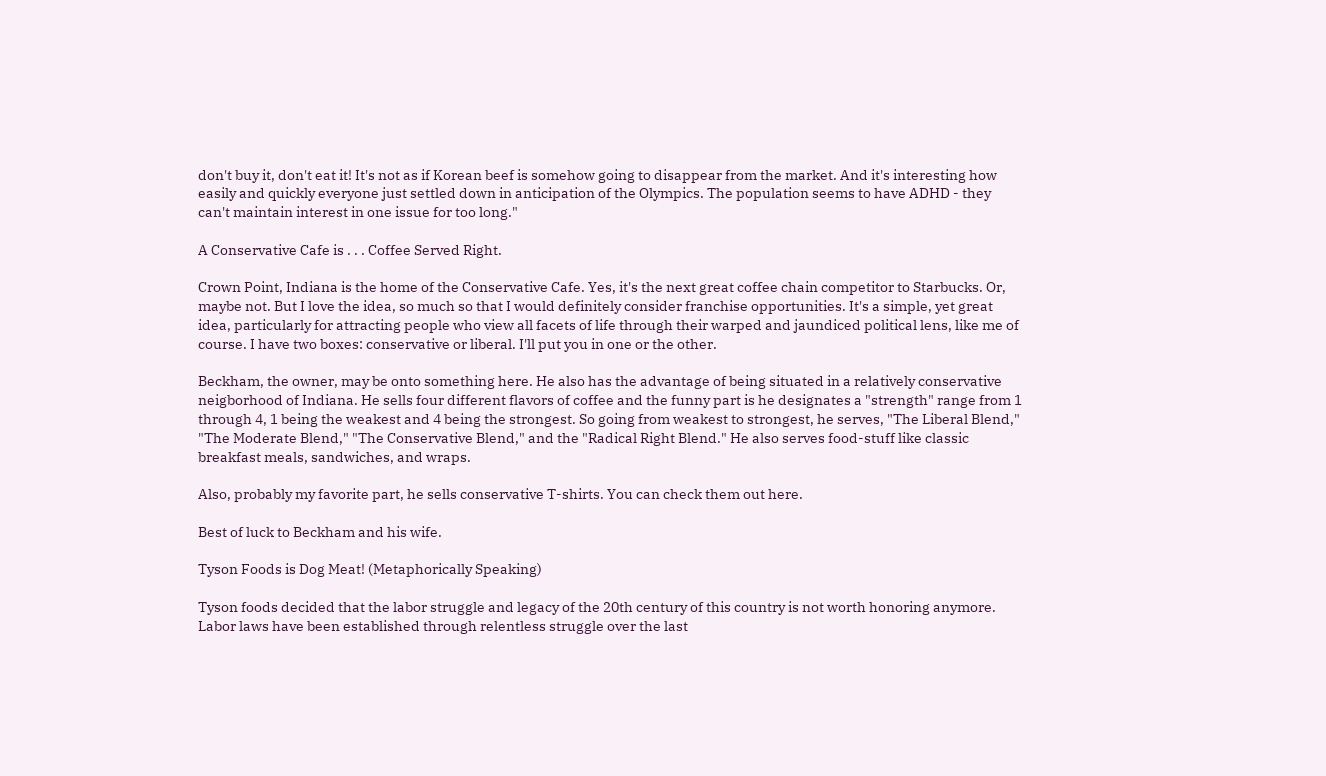don't buy it, don't eat it! It's not as if Korean beef is somehow going to disappear from the market. And it's interesting how easily and quickly everyone just settled down in anticipation of the Olympics. The population seems to have ADHD - they can't maintain interest in one issue for too long."

A Conservative Cafe is . . . Coffee Served Right.

Crown Point, Indiana is the home of the Conservative Cafe. Yes, it's the next great coffee chain competitor to Starbucks. Or, maybe not. But I love the idea, so much so that I would definitely consider franchise opportunities. It's a simple, yet great idea, particularly for attracting people who view all facets of life through their warped and jaundiced political lens, like me of course. I have two boxes: conservative or liberal. I'll put you in one or the other.

Beckham, the owner, may be onto something here. He also has the advantage of being situated in a relatively conservative neigborhood of Indiana. He sells four different flavors of coffee and the funny part is he designates a "strength" range from 1 through 4, 1 being the weakest and 4 being the strongest. So going from weakest to strongest, he serves, "The Liberal Blend," "The Moderate Blend," "The Conservative Blend," and the "Radical Right Blend." He also serves food-stuff like classic breakfast meals, sandwiches, and wraps.

Also, probably my favorite part, he sells conservative T-shirts. You can check them out here.

Best of luck to Beckham and his wife.

Tyson Foods is Dog Meat! (Metaphorically Speaking)

Tyson foods decided that the labor struggle and legacy of the 20th century of this country is not worth honoring anymore. Labor laws have been established through relentless struggle over the last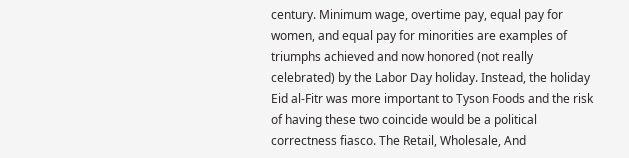century. Minimum wage, overtime pay, equal pay for women, and equal pay for minorities are examples of triumphs achieved and now honored (not really celebrated) by the Labor Day holiday. Instead, the holiday Eid al-Fitr was more important to Tyson Foods and the risk of having these two coincide would be a political correctness fiasco. The Retail, Wholesale, And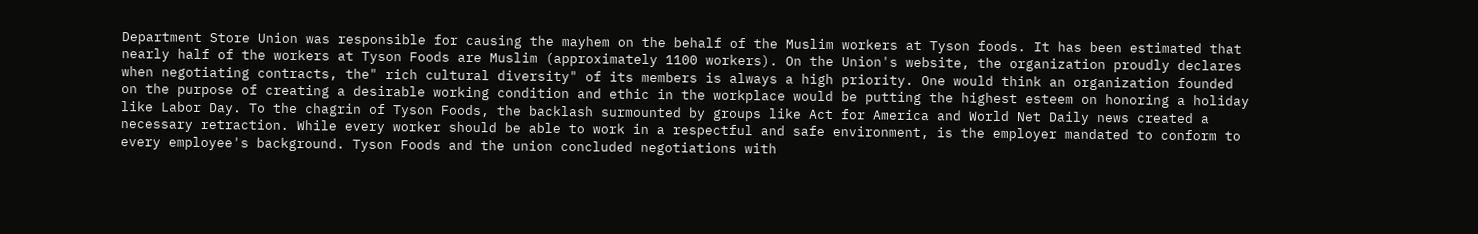Department Store Union was responsible for causing the mayhem on the behalf of the Muslim workers at Tyson foods. It has been estimated that nearly half of the workers at Tyson Foods are Muslim (approximately 1100 workers). On the Union's website, the organization proudly declares when negotiating contracts, the" rich cultural diversity" of its members is always a high priority. One would think an organization founded on the purpose of creating a desirable working condition and ethic in the workplace would be putting the highest esteem on honoring a holiday like Labor Day. To the chagrin of Tyson Foods, the backlash surmounted by groups like Act for America and World Net Daily news created a necessary retraction. While every worker should be able to work in a respectful and safe environment, is the employer mandated to conform to every employee's background. Tyson Foods and the union concluded negotiations with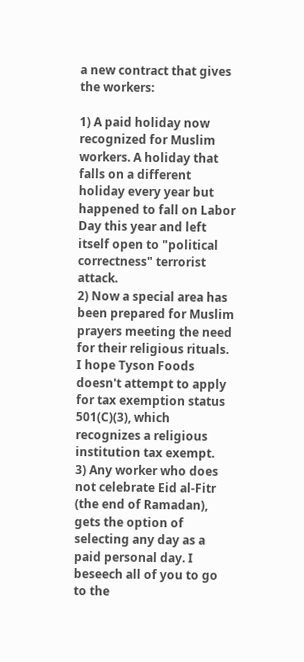a new contract that gives the workers:

1) A paid holiday now recognized for Muslim workers. A holiday that falls on a different holiday every year but happened to fall on Labor Day this year and left itself open to "political correctness" terrorist attack.
2) Now a special area has been prepared for Muslim prayers meeting the need for their religious rituals. I hope Tyson Foods doesn't attempt to apply for tax exemption status 501(C)(3), which recognizes a religious institution tax exempt.
3) Any worker who does not celebrate Eid al-Fitr (the end of Ramadan), gets the option of selecting any day as a paid personal day. I beseech all of you to go to the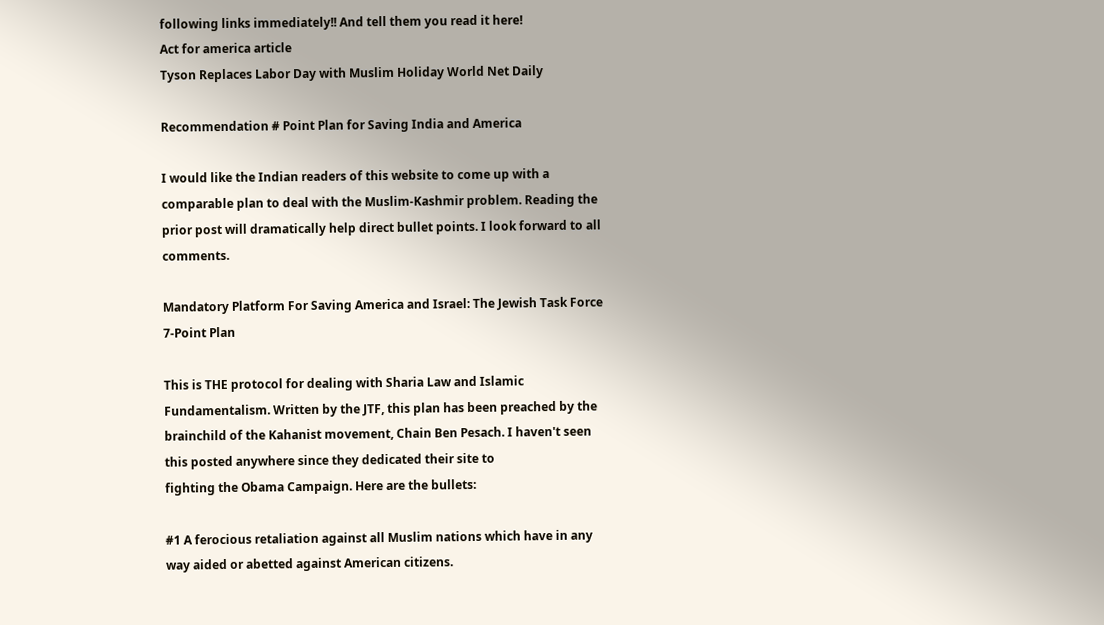following links immediately!! And tell them you read it here!
Act for america article
Tyson Replaces Labor Day with Muslim Holiday World Net Daily

Recommendation # Point Plan for Saving India and America

I would like the Indian readers of this website to come up with a comparable plan to deal with the Muslim-Kashmir problem. Reading the prior post will dramatically help direct bullet points. I look forward to all comments.

Mandatory Platform For Saving America and Israel: The Jewish Task Force 7-Point Plan

This is THE protocol for dealing with Sharia Law and Islamic Fundamentalism. Written by the JTF, this plan has been preached by the brainchild of the Kahanist movement, Chain Ben Pesach. I haven't seen this posted anywhere since they dedicated their site to
fighting the Obama Campaign. Here are the bullets:

#1 A ferocious retaliation against all Muslim nations which have in any way aided or abetted against American citizens.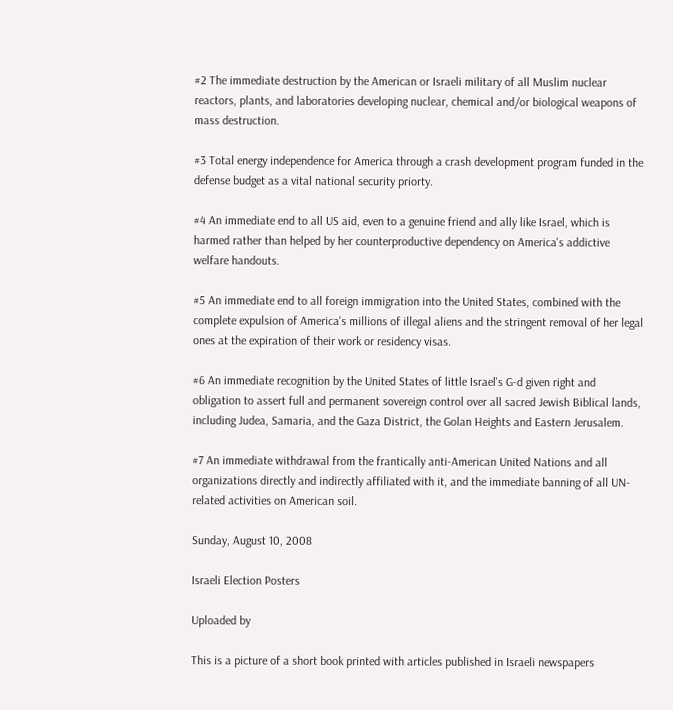#2 The immediate destruction by the American or Israeli military of all Muslim nuclear reactors, plants, and laboratories developing nuclear, chemical and/or biological weapons of mass destruction.

#3 Total energy independence for America through a crash development program funded in the defense budget as a vital national security priorty.

#4 An immediate end to all US aid, even to a genuine friend and ally like Israel, which is harmed rather than helped by her counterproductive dependency on America's addictive welfare handouts.

#5 An immediate end to all foreign immigration into the United States, combined with the complete expulsion of America's millions of illegal aliens and the stringent removal of her legal ones at the expiration of their work or residency visas.

#6 An immediate recognition by the United States of little Israel's G-d given right and obligation to assert full and permanent sovereign control over all sacred Jewish Biblical lands, including Judea, Samaria, and the Gaza District, the Golan Heights and Eastern Jerusalem.

#7 An immediate withdrawal from the frantically anti-American United Nations and all organizations directly and indirectly affiliated with it, and the immediate banning of all UN-related activities on American soil.

Sunday, August 10, 2008

Israeli Election Posters

Uploaded by

This is a picture of a short book printed with articles published in Israeli newspapers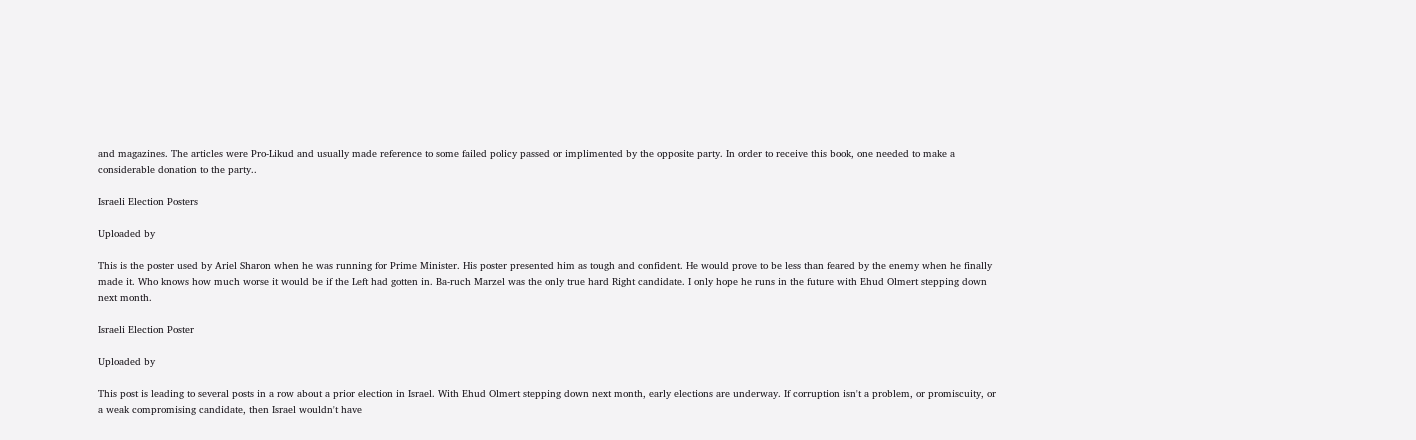and magazines. The articles were Pro-Likud and usually made reference to some failed policy passed or implimented by the opposite party. In order to receive this book, one needed to make a considerable donation to the party..

Israeli Election Posters

Uploaded by

This is the poster used by Ariel Sharon when he was running for Prime Minister. His poster presented him as tough and confident. He would prove to be less than feared by the enemy when he finally made it. Who knows how much worse it would be if the Left had gotten in. Ba-ruch Marzel was the only true hard Right candidate. I only hope he runs in the future with Ehud Olmert stepping down next month.

Israeli Election Poster

Uploaded by

This post is leading to several posts in a row about a prior election in Israel. With Ehud Olmert stepping down next month, early elections are underway. If corruption isn't a problem, or promiscuity, or a weak compromising candidate, then Israel wouldn't have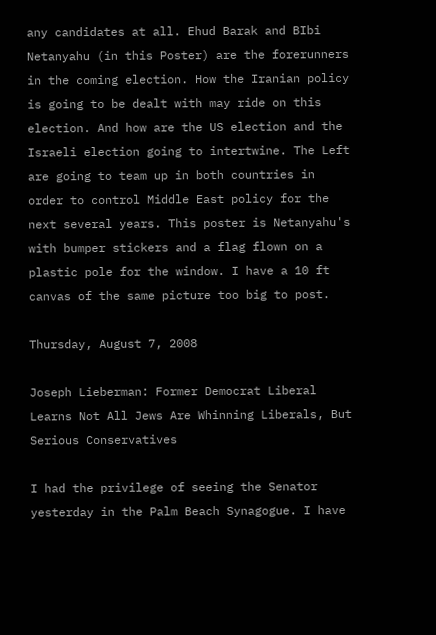any candidates at all. Ehud Barak and BIbi Netanyahu (in this Poster) are the forerunners in the coming election. How the Iranian policy is going to be dealt with may ride on this election. And how are the US election and the Israeli election going to intertwine. The Left are going to team up in both countries in order to control Middle East policy for the next several years. This poster is Netanyahu's with bumper stickers and a flag flown on a plastic pole for the window. I have a 10 ft canvas of the same picture too big to post.

Thursday, August 7, 2008

Joseph Lieberman: Former Democrat Liberal Learns Not All Jews Are Whinning Liberals, But Serious Conservatives

I had the privilege of seeing the Senator yesterday in the Palm Beach Synagogue. I have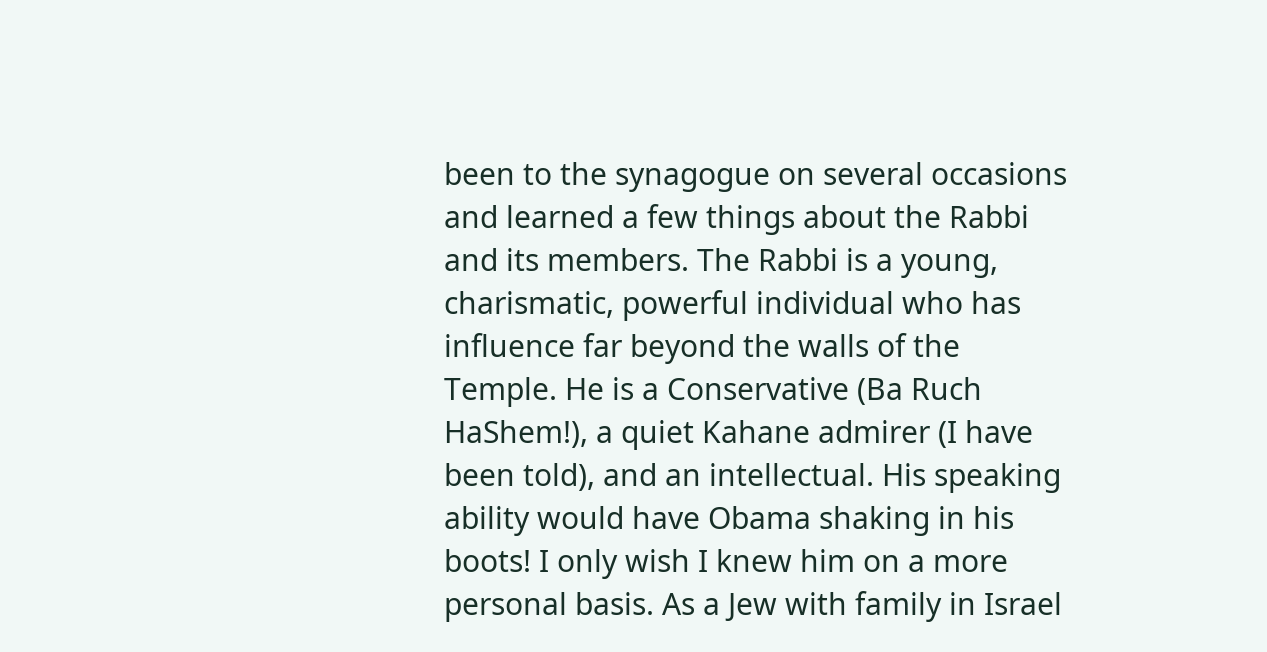been to the synagogue on several occasions and learned a few things about the Rabbi and its members. The Rabbi is a young, charismatic, powerful individual who has influence far beyond the walls of the Temple. He is a Conservative (Ba Ruch HaShem!), a quiet Kahane admirer (I have been told), and an intellectual. His speaking ability would have Obama shaking in his boots! I only wish I knew him on a more personal basis. As a Jew with family in Israel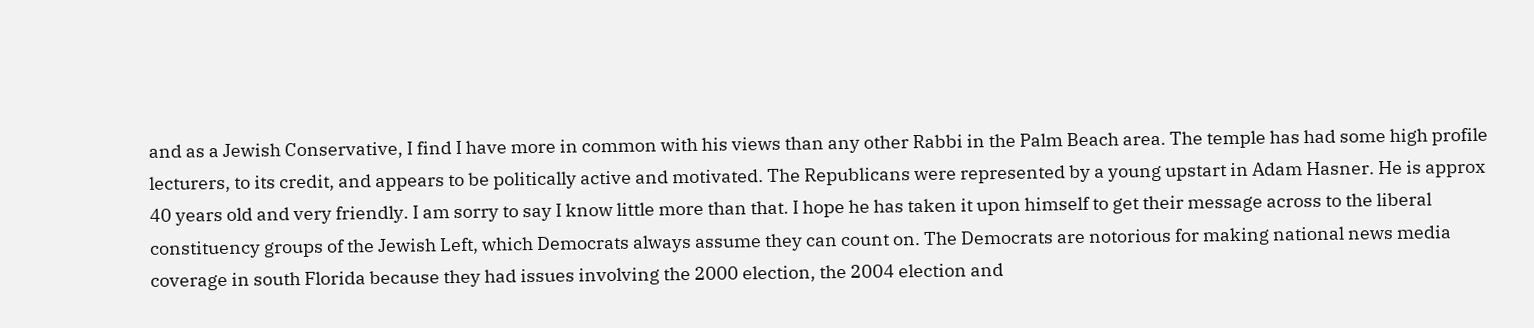and as a Jewish Conservative, I find I have more in common with his views than any other Rabbi in the Palm Beach area. The temple has had some high profile lecturers, to its credit, and appears to be politically active and motivated. The Republicans were represented by a young upstart in Adam Hasner. He is approx 40 years old and very friendly. I am sorry to say I know little more than that. I hope he has taken it upon himself to get their message across to the liberal constituency groups of the Jewish Left, which Democrats always assume they can count on. The Democrats are notorious for making national news media coverage in south Florida because they had issues involving the 2000 election, the 2004 election and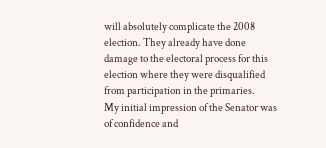will absolutely complicate the 2008 election. They already have done damage to the electoral process for this election where they were disqualified from participation in the primaries.
My initial impression of the Senator was of confidence and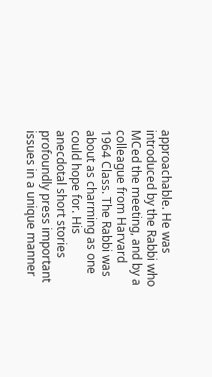approachable. He was introduced by the Rabbi who MCed the meeting, and by a colleague from Harvard 1964 Class. The Rabbi was about as charming as one could hope for. His anecdotal short stories profoundly press important issues in a unique manner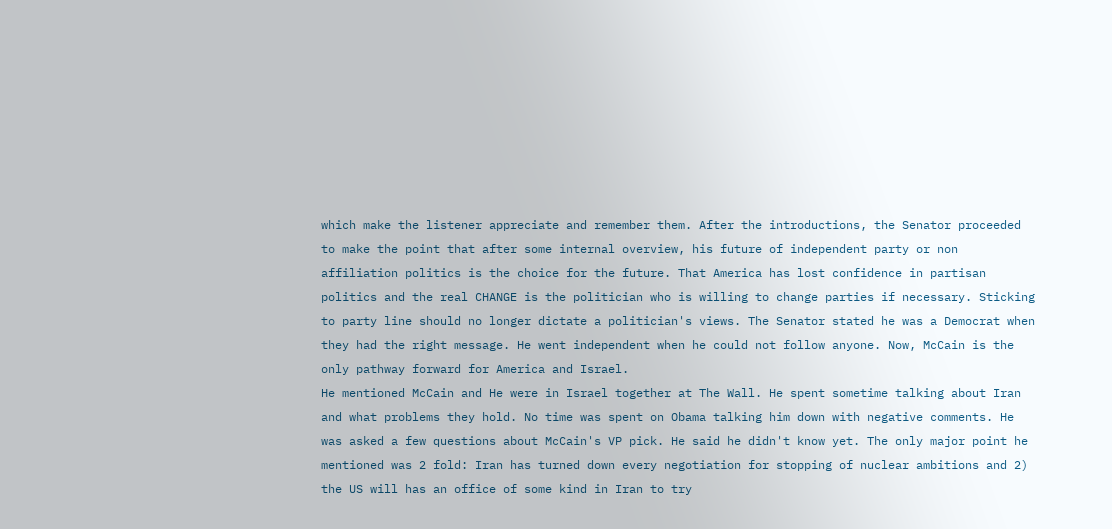which make the listener appreciate and remember them. After the introductions, the Senator proceeded to make the point that after some internal overview, his future of independent party or non affiliation politics is the choice for the future. That America has lost confidence in partisan politics and the real CHANGE is the politician who is willing to change parties if necessary. Sticking to party line should no longer dictate a politician's views. The Senator stated he was a Democrat when they had the right message. He went independent when he could not follow anyone. Now, McCain is the only pathway forward for America and Israel.
He mentioned McCain and He were in Israel together at The Wall. He spent sometime talking about Iran and what problems they hold. No time was spent on Obama talking him down with negative comments. He was asked a few questions about McCain's VP pick. He said he didn't know yet. The only major point he mentioned was 2 fold: Iran has turned down every negotiation for stopping of nuclear ambitions and 2) the US will has an office of some kind in Iran to try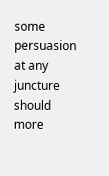some persuasion at any juncture should more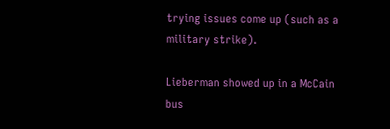trying issues come up (such as a military strike).

Lieberman showed up in a McCain bus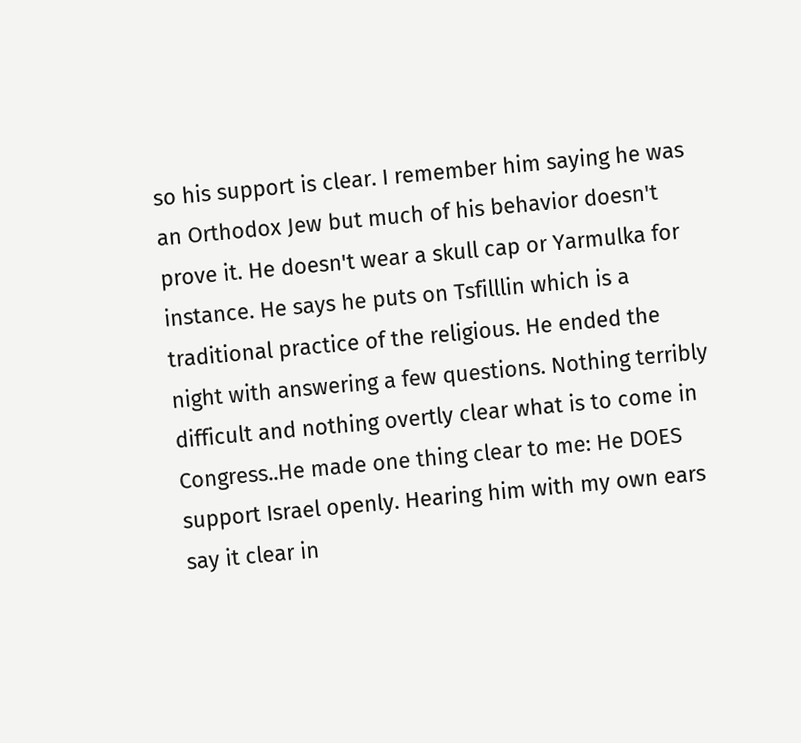so his support is clear. I remember him saying he was an Orthodox Jew but much of his behavior doesn't prove it. He doesn't wear a skull cap or Yarmulka for instance. He says he puts on Tsfilllin which is a traditional practice of the religious. He ended the night with answering a few questions. Nothing terribly difficult and nothing overtly clear what is to come in Congress..He made one thing clear to me: He DOES support Israel openly. Hearing him with my own ears say it clear in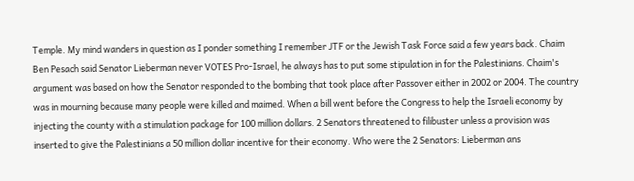Temple. My mind wanders in question as I ponder something I remember JTF or the Jewish Task Force said a few years back. Chaim Ben Pesach said Senator Lieberman never VOTES Pro-Israel, he always has to put some stipulation in for the Palestinians. Chaim's argument was based on how the Senator responded to the bombing that took place after Passover either in 2002 or 2004. The country was in mourning because many people were killed and maimed. When a bill went before the Congress to help the Israeli economy by injecting the county with a stimulation package for 100 million dollars. 2 Senators threatened to filibuster unless a provision was inserted to give the Palestinians a 50 million dollar incentive for their economy. Who were the 2 Senators: Lieberman ans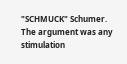"SCHMUCK" Schumer. The argument was any stimulation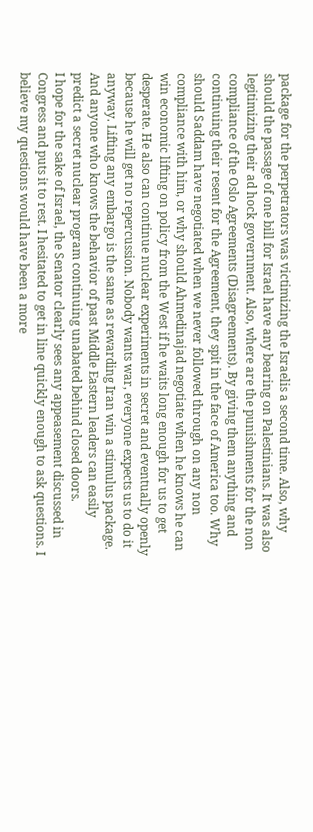package for the perpetrators was victimizing the Israelis a second time. Also, why should the passage of one bill for Israel have any bearing on Palestinians. It was also legitimizing their ad hock government. Also, where are the punishments for the non compliance of the Oslo Agreements (Disagreements). By giving them anything and continuing their resent for the Agreement, they spit in the face of America too. Why should Saddam have negotiated when we never followed through on any non compliance with him, or why should Ahmedinajad negotiate when he knows he can win economic lifting on policy from the West if he waits long enough for us to get desperate. He also can continue nuclear experiments in secret and eventually openly because he will get no repercussion. Nobody wants war, everyone expects us to do it anyway. Lifting any embargo is the same as rewarding Iran win a stimulus package. And anyone who knows the behavior of past Middle Eastern leaders can easily predict a secret nuclear program continuing unabated behind closed doors.
I hope for the sake of Israel, the Senator clearly sees any appeasement discussed in Congress and puts it to rest. I hesitated to get in line quickly enough to ask questions. I believe my questions would have been a more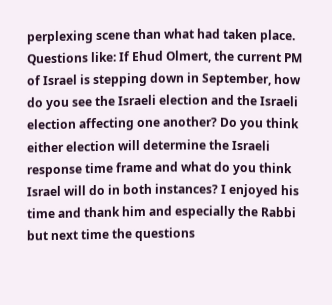perplexing scene than what had taken place. Questions like: If Ehud Olmert, the current PM of Israel is stepping down in September, how do you see the Israeli election and the Israeli election affecting one another? Do you think either election will determine the Israeli response time frame and what do you think Israel will do in both instances? I enjoyed his time and thank him and especially the Rabbi but next time the questions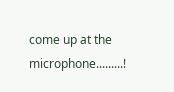come up at the microphone.........!